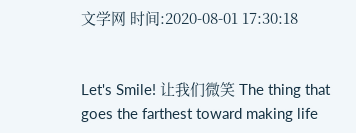文学网 时间:2020-08-01 17:30:18


Let's Smile! 让我们微笑 The thing that goes the farthest toward making life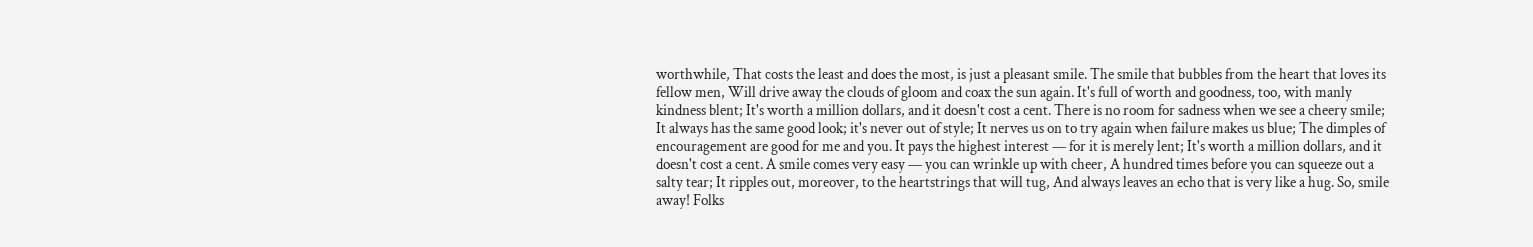worthwhile, That costs the least and does the most, is just a pleasant smile. The smile that bubbles from the heart that loves its fellow men, Will drive away the clouds of gloom and coax the sun again. It's full of worth and goodness, too, with manly kindness blent; It's worth a million dollars, and it doesn't cost a cent. There is no room for sadness when we see a cheery smile; It always has the same good look; it's never out of style; It nerves us on to try again when failure makes us blue; The dimples of encouragement are good for me and you. It pays the highest interest — for it is merely lent; It's worth a million dollars, and it doesn't cost a cent. A smile comes very easy — you can wrinkle up with cheer, A hundred times before you can squeeze out a salty tear; It ripples out, moreover, to the heartstrings that will tug, And always leaves an echo that is very like a hug. So, smile away! Folks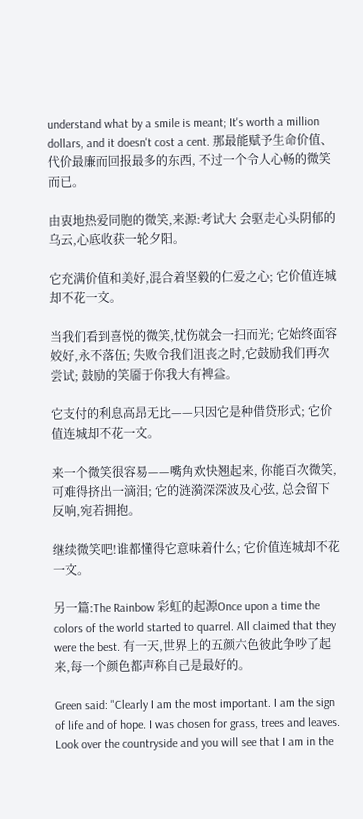understand what by a smile is meant; It's worth a million dollars, and it doesn't cost a cent. 那最能赋予生命价值、代价最廉而回报最多的东西, 不过一个令人心畅的微笑而已。

由衷地热爱同胞的微笑,来源:考试大 会驱走心头阴郁的乌云,心底收获一轮夕阳。

它充满价值和美好,混合着坚毅的仁爱之心; 它价值连城却不花一文。

当我们看到喜悦的微笑,忧伤就会一扫而光; 它始终面容姣好,永不落伍; 失败令我们沮丧之时,它鼓励我们再次尝试; 鼓励的笑靥于你我大有裨益。

它支付的利息高昂无比——只因它是种借贷形式; 它价值连城却不花一文。

来一个微笑很容易——嘴角欢快翘起来, 你能百次微笑,可难得挤出一滴泪; 它的涟漪深深波及心弦, 总会留下反响,宛若拥抱。

继续微笑吧!谁都懂得它意味着什么; 它价值连城却不花一文。

另一篇:The Rainbow 彩虹的起源Once upon a time the colors of the world started to quarrel. All claimed that they were the best. 有一天,世界上的五颜六色彼此争吵了起来,每一个颜色都声称自己是最好的。

Green said: "Clearly I am the most important. I am the sign of life and of hope. I was chosen for grass, trees and leaves. Look over the countryside and you will see that I am in the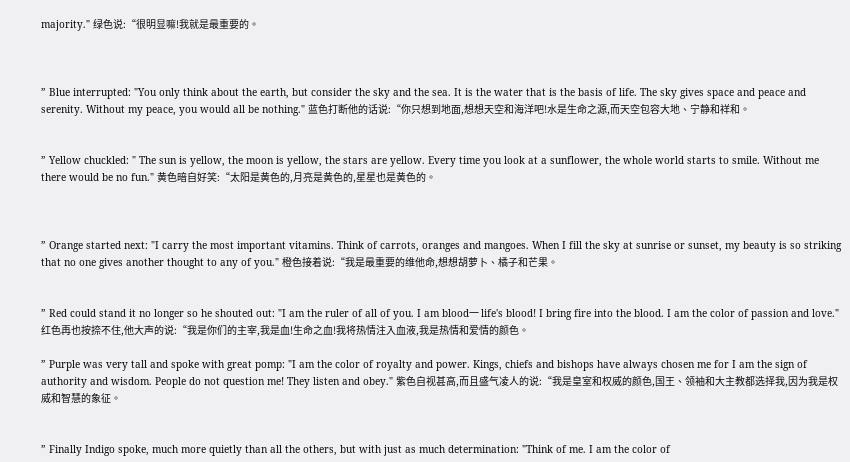majority." 绿色说:“很明显嘛!我就是最重要的。



” Blue interrupted: "You only think about the earth, but consider the sky and the sea. It is the water that is the basis of life. The sky gives space and peace and serenity. Without my peace, you would all be nothing." 蓝色打断他的话说:“你只想到地面,想想天空和海洋吧!水是生命之源,而天空包容大地、宁静和祥和。


” Yellow chuckled: " The sun is yellow, the moon is yellow, the stars are yellow. Every time you look at a sunflower, the whole world starts to smile. Without me there would be no fun." 黄色暗自好笑:“太阳是黄色的,月亮是黄色的,星星也是黄色的。



” Orange started next: "I carry the most important vitamins. Think of carrots, oranges and mangoes. When I fill the sky at sunrise or sunset, my beauty is so striking that no one gives another thought to any of you." 橙色接着说:“我是最重要的维他命,想想胡萝卜、橘子和芒果。


” Red could stand it no longer so he shouted out: "I am the ruler of all of you. I am blood一 life's blood! I bring fire into the blood. I am the color of passion and love." 红色再也按捺不住,他大声的说:“我是你们的主宰,我是血!生命之血!我将热情注入血液,我是热情和爱情的颜色。

” Purple was very tall and spoke with great pomp: "I am the color of royalty and power. Kings, chiefs and bishops have always chosen me for I am the sign of authority and wisdom. People do not question me! They listen and obey." 紫色自视甚高,而且盛气凌人的说:“我是皇室和权威的颜色,国王、领袖和大主教都选择我,因为我是权威和智慧的象征。


” Finally Indigo spoke, much more quietly than all the others, but with just as much determination: "Think of me. I am the color of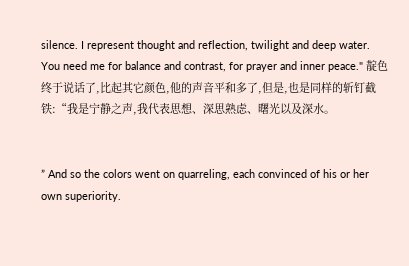silence. I represent thought and reflection, twilight and deep water. You need me for balance and contrast, for prayer and inner peace." 靛色终于说话了,比起其它颜色,他的声音平和多了,但是,也是同样的斩钉截铁:“我是宁静之声,我代表思想、深思熟虑、曙光以及深水。


” And so the colors went on quarreling, each convinced of his or her own superiority.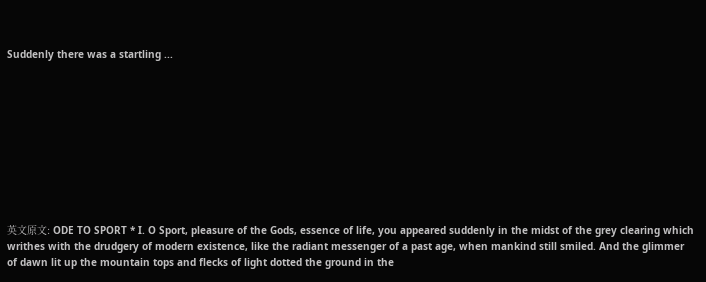Suddenly there was a startling ...










英文原文: ODE TO SPORT * I. O Sport, pleasure of the Gods, essence of life, you appeared suddenly in the midst of the grey clearing which writhes with the drudgery of modern existence, like the radiant messenger of a past age, when mankind still smiled. And the glimmer of dawn lit up the mountain tops and flecks of light dotted the ground in the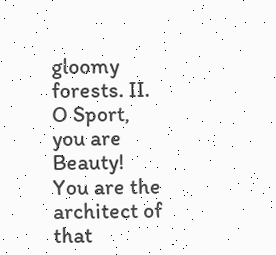gloomy forests. II. O Sport, you are Beauty! You are the architect of that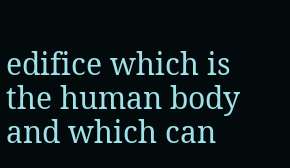edifice which is the human body and which can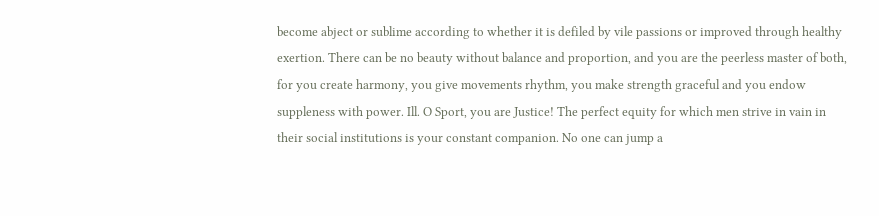become abject or sublime according to whether it is defiled by vile passions or improved through healthy exertion. There can be no beauty without balance and proportion, and you are the peerless master of both, for you create harmony, you give movements rhythm, you make strength graceful and you endow suppleness with power. Ill. O Sport, you are Justice! The perfect equity for which men strive in vain in their social institutions is your constant companion. No one can jump a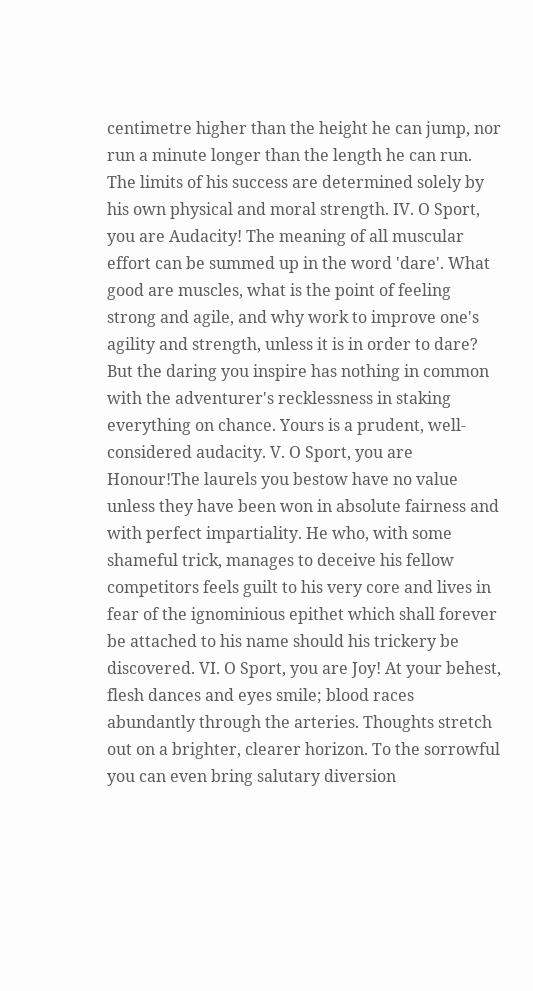centimetre higher than the height he can jump, nor run a minute longer than the length he can run. The limits of his success are determined solely by his own physical and moral strength. IV. O Sport, you are Audacity! The meaning of all muscular effort can be summed up in the word 'dare'. What good are muscles, what is the point of feeling strong and agile, and why work to improve one's agility and strength, unless it is in order to dare? But the daring you inspire has nothing in common with the adventurer's recklessness in staking everything on chance. Yours is a prudent, well-considered audacity. V. O Sport, you are Honour!The laurels you bestow have no value unless they have been won in absolute fairness and with perfect impartiality. He who, with some shameful trick, manages to deceive his fellow competitors feels guilt to his very core and lives in fear of the ignominious epithet which shall forever be attached to his name should his trickery be discovered. VI. O Sport, you are Joy! At your behest, flesh dances and eyes smile; blood races abundantly through the arteries. Thoughts stretch out on a brighter, clearer horizon. To the sorrowful you can even bring salutary diversion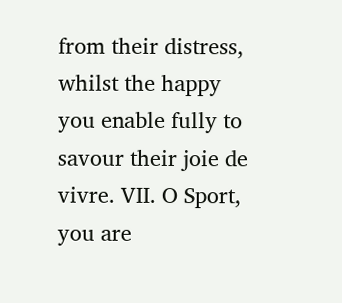from their distress, whilst the happy you enable fully to savour their joie de vivre. VII. O Sport, you are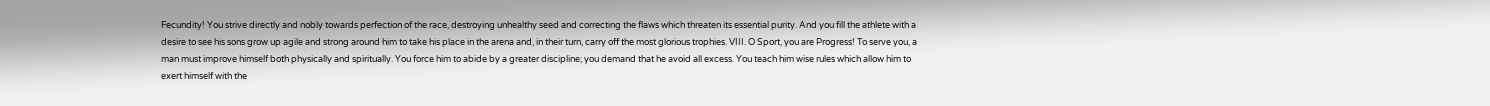Fecundity! You strive directly and nobly towards perfection of the race, destroying unhealthy seed and correcting the flaws which threaten its essential purity. And you fill the athlete with a desire to see his sons grow up agile and strong around him to take his place in the arena and, in their turn, carry off the most glorious trophies. VIII. O Sport, you are Progress! To serve you, a man must improve himself both physically and spiritually. You force him to abide by a greater discipline; you demand that he avoid all excess. You teach him wise rules which allow him to exert himself with the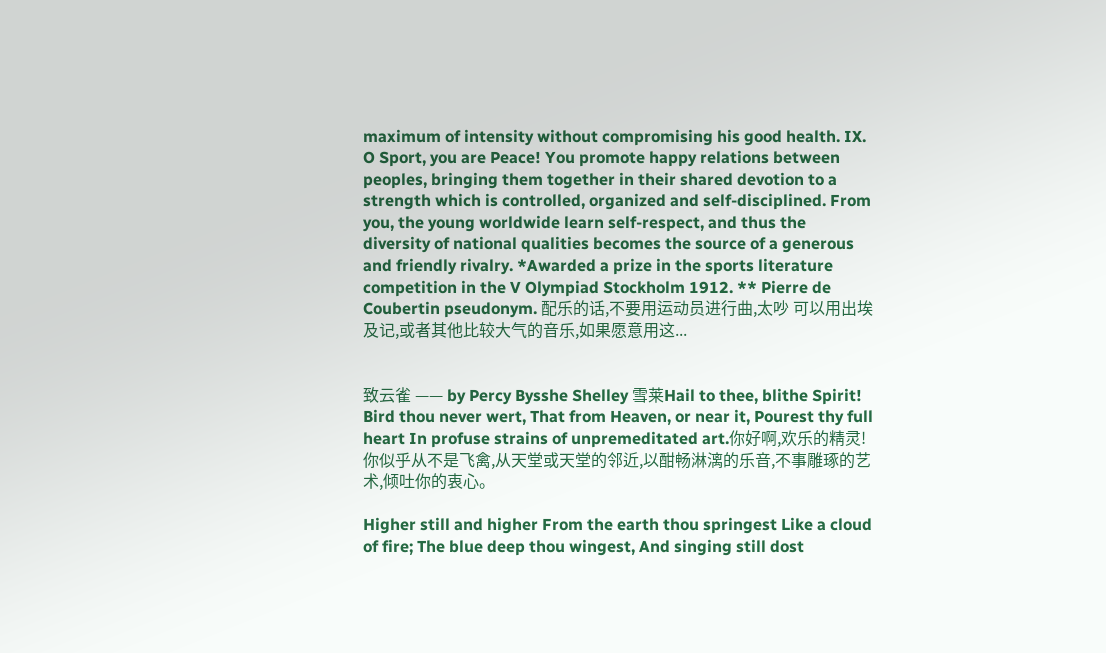maximum of intensity without compromising his good health. IX. O Sport, you are Peace! You promote happy relations between peoples, bringing them together in their shared devotion to a strength which is controlled, organized and self-disciplined. From you, the young worldwide learn self-respect, and thus the diversity of national qualities becomes the source of a generous and friendly rivalry. *Awarded a prize in the sports literature competition in the V Olympiad Stockholm 1912. ** Pierre de Coubertin pseudonym. 配乐的话,不要用运动员进行曲,太吵 可以用出埃及记,或者其他比较大气的音乐,如果愿意用这...


致云雀 —— by Percy Bysshe Shelley 雪莱Hail to thee, blithe Spirit! Bird thou never wert, That from Heaven, or near it, Pourest thy full heart In profuse strains of unpremeditated art.你好啊,欢乐的精灵!你似乎从不是飞禽,从天堂或天堂的邻近,以酣畅淋漓的乐音,不事雕琢的艺术,倾吐你的衷心。

Higher still and higher From the earth thou springest Like a cloud of fire; The blue deep thou wingest, And singing still dost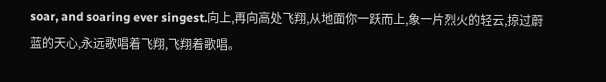soar, and soaring ever singest.向上,再向高处飞翔,从地面你一跃而上,象一片烈火的轻云,掠过蔚蓝的天心,永远歌唱着飞翔,飞翔着歌唱。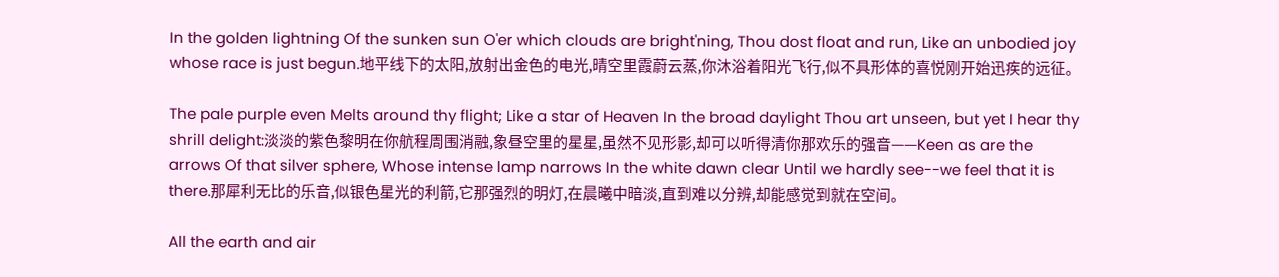In the golden lightning Of the sunken sun O'er which clouds are bright'ning, Thou dost float and run, Like an unbodied joy whose race is just begun.地平线下的太阳,放射出金色的电光,晴空里霞蔚云蒸,你沐浴着阳光飞行,似不具形体的喜悦刚开始迅疾的远征。

The pale purple even Melts around thy flight; Like a star of Heaven In the broad daylight Thou art unseen, but yet I hear thy shrill delight:淡淡的紫色黎明在你航程周围消融,象昼空里的星星,虽然不见形影,却可以听得清你那欢乐的强音——Keen as are the arrows Of that silver sphere, Whose intense lamp narrows In the white dawn clear Until we hardly see--we feel that it is there.那犀利无比的乐音,似银色星光的利箭,它那强烈的明灯,在晨曦中暗淡,直到难以分辨,却能感觉到就在空间。

All the earth and air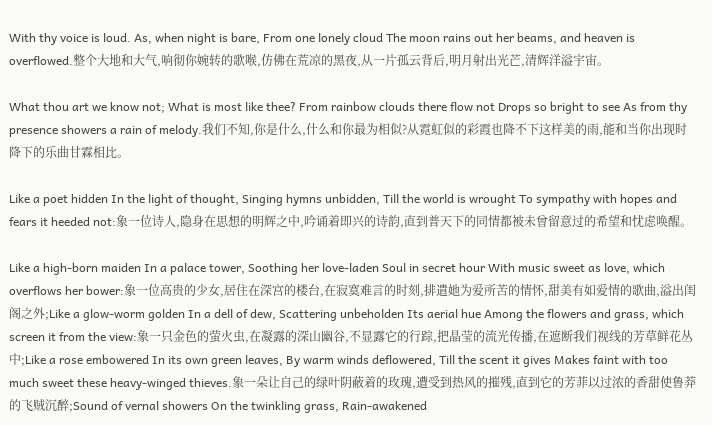With thy voice is loud. As, when night is bare, From one lonely cloud The moon rains out her beams, and heaven is overflowed.整个大地和大气,响彻你婉转的歌喉,仿佛在荒凉的黑夜,从一片孤云背后,明月射出光芒,清辉洋溢宇宙。

What thou art we know not; What is most like thee? From rainbow clouds there flow not Drops so bright to see As from thy presence showers a rain of melody.我们不知,你是什么,什么和你最为相似?从霓虹似的彩霞也降不下这样美的雨,能和当你出现时降下的乐曲甘霖相比。

Like a poet hidden In the light of thought, Singing hymns unbidden, Till the world is wrought To sympathy with hopes and fears it heeded not:象一位诗人,隐身在思想的明辉之中,吟诵着即兴的诗韵,直到普天下的同情都被未曾留意过的希望和忧虑唤醒。

Like a high-born maiden In a palace tower, Soothing her love-laden Soul in secret hour With music sweet as love, which overflows her bower:象一位高贵的少女,居住在深宫的楼台,在寂寞难言的时刻,排遣她为爱所苦的情怀,甜美有如爱情的歌曲,溢出闺阁之外;Like a glow-worm golden In a dell of dew, Scattering unbeholden Its aerial hue Among the flowers and grass, which screen it from the view:象一只金色的萤火虫,在凝露的深山幽谷,不显露它的行踪,把晶莹的流光传播,在遮断我们视线的芳草鲜花丛中;Like a rose embowered In its own green leaves, By warm winds deflowered, Till the scent it gives Makes faint with too much sweet these heavy-winged thieves.象一朵让自己的绿叶阴蔽着的玫瑰,遭受到热风的摧残,直到它的芳菲以过浓的香甜使鲁莽的飞贼沉醉;Sound of vernal showers On the twinkling grass, Rain-awakened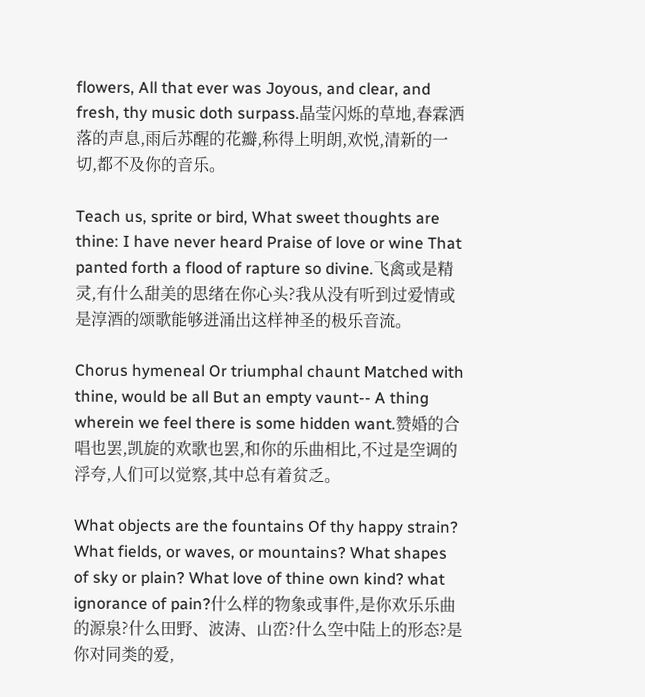flowers, All that ever was Joyous, and clear, and fresh, thy music doth surpass.晶莹闪烁的草地,春霖洒落的声息,雨后苏醒的花瓣,称得上明朗,欢悦,清新的一切,都不及你的音乐。

Teach us, sprite or bird, What sweet thoughts are thine: I have never heard Praise of love or wine That panted forth a flood of rapture so divine.飞禽或是精灵,有什么甜美的思绪在你心头?我从没有听到过爱情或是淳酒的颂歌能够迸涌出这样神圣的极乐音流。

Chorus hymeneal Or triumphal chaunt Matched with thine, would be all But an empty vaunt-- A thing wherein we feel there is some hidden want.赞婚的合唱也罢,凯旋的欢歌也罢,和你的乐曲相比,不过是空调的浮夸,人们可以觉察,其中总有着贫乏。

What objects are the fountains Of thy happy strain? What fields, or waves, or mountains? What shapes of sky or plain? What love of thine own kind? what ignorance of pain?什么样的物象或事件,是你欢乐乐曲的源泉?什么田野、波涛、山峦?什么空中陆上的形态?是你对同类的爱,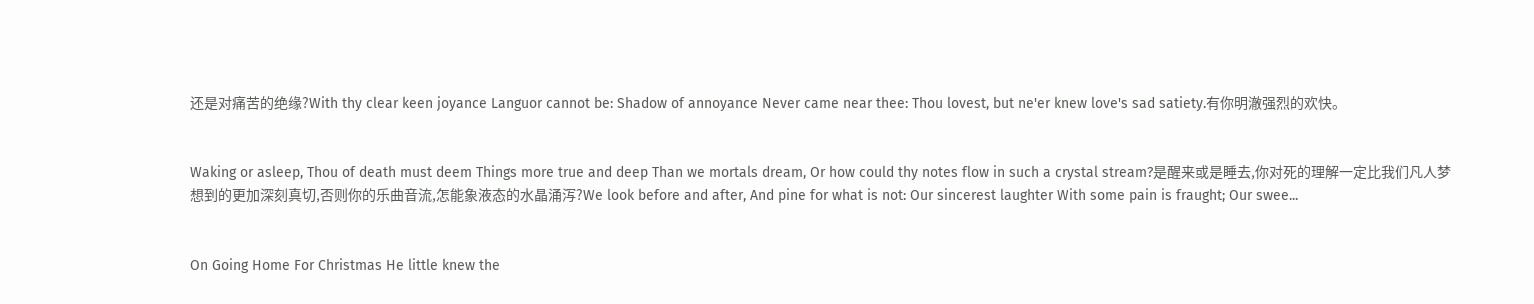还是对痛苦的绝缘?With thy clear keen joyance Languor cannot be: Shadow of annoyance Never came near thee: Thou lovest, but ne'er knew love's sad satiety.有你明澈强烈的欢快。


Waking or asleep, Thou of death must deem Things more true and deep Than we mortals dream, Or how could thy notes flow in such a crystal stream?是醒来或是睡去,你对死的理解一定比我们凡人梦想到的更加深刻真切,否则你的乐曲音流,怎能象液态的水晶涌泻?We look before and after, And pine for what is not: Our sincerest laughter With some pain is fraught; Our swee...


On Going Home For Christmas He little knew the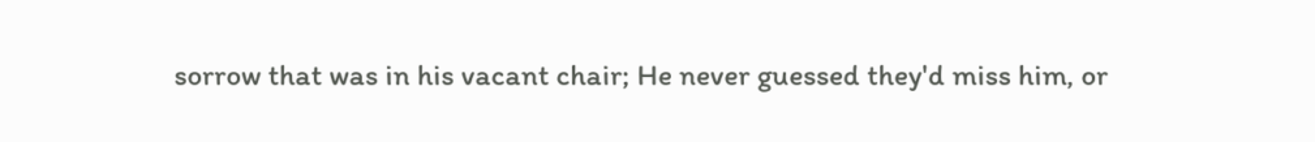sorrow that was in his vacant chair; He never guessed they'd miss him, or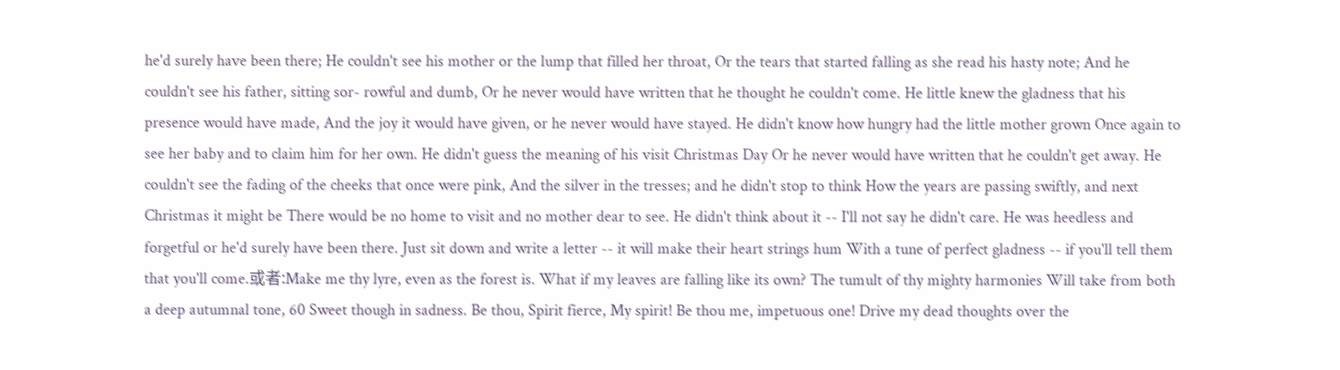he'd surely have been there; He couldn't see his mother or the lump that filled her throat, Or the tears that started falling as she read his hasty note; And he couldn't see his father, sitting sor- rowful and dumb, Or he never would have written that he thought he couldn't come. He little knew the gladness that his presence would have made, And the joy it would have given, or he never would have stayed. He didn't know how hungry had the little mother grown Once again to see her baby and to claim him for her own. He didn't guess the meaning of his visit Christmas Day Or he never would have written that he couldn't get away. He couldn't see the fading of the cheeks that once were pink, And the silver in the tresses; and he didn't stop to think How the years are passing swiftly, and next Christmas it might be There would be no home to visit and no mother dear to see. He didn't think about it -- I'll not say he didn't care. He was heedless and forgetful or he'd surely have been there. Just sit down and write a letter -- it will make their heart strings hum With a tune of perfect gladness -- if you'll tell them that you'll come.或者:Make me thy lyre, even as the forest is. What if my leaves are falling like its own? The tumult of thy mighty harmonies Will take from both a deep autumnal tone, 60 Sweet though in sadness. Be thou, Spirit fierce, My spirit! Be thou me, impetuous one! Drive my dead thoughts over the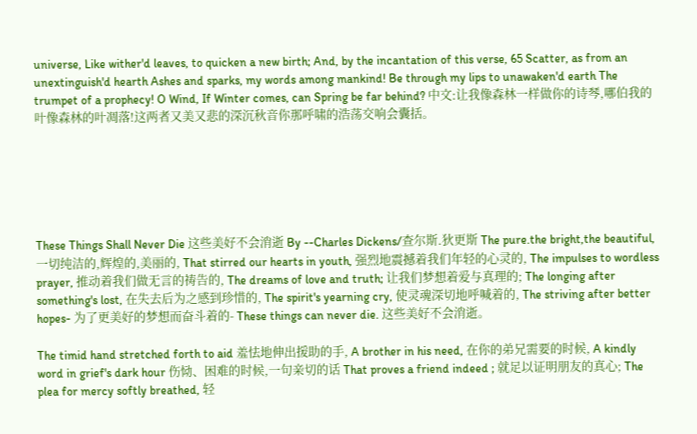universe, Like wither'd leaves, to quicken a new birth; And, by the incantation of this verse, 65 Scatter, as from an unextinguish'd hearth Ashes and sparks, my words among mankind! Be through my lips to unawaken'd earth The trumpet of a prophecy! O Wind, If Winter comes, can Spring be far behind? 中文:让我像森林一样做你的诗琴,哪伯我的叶像森林的叶凋落!这两者又美又悲的深沉秋音你那呼啸的浩荡交响会囊括。






These Things Shall Never Die 这些美好不会消逝 By --Charles Dickens/查尔斯.狄更斯 The pure.the bright,the beautiful, 一切纯洁的,辉煌的,美丽的, That stirred our hearts in youth, 强烈地震撼着我们年轻的心灵的, The impulses to wordless prayer, 推动着我们做无言的祷告的, The dreams of love and truth; 让我们梦想着爱与真理的; The longing after something's lost, 在失去后为之感到珍惜的, The spirit's yearning cry, 使灵魂深切地呼喊着的, The striving after better hopes- 为了更美好的梦想而奋斗着的- These things can never die. 这些美好不会消逝。

The timid hand stretched forth to aid 羞怯地伸出援助的手, A brother in his need, 在你的弟兄需要的时候, A kindly word in grief's dark hour 伤恸、困难的时候,一句亲切的话 That proves a friend indeed ; 就足以证明朋友的真心; The plea for mercy softly breathed, 轻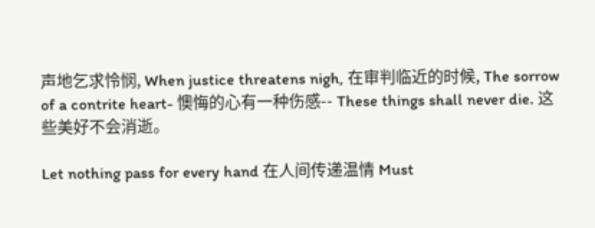声地乞求怜悯, When justice threatens nigh, 在审判临近的时候, The sorrow of a contrite heart- 懊悔的心有一种伤感-- These things shall never die. 这些美好不会消逝。

Let nothing pass for every hand 在人间传递温情 Must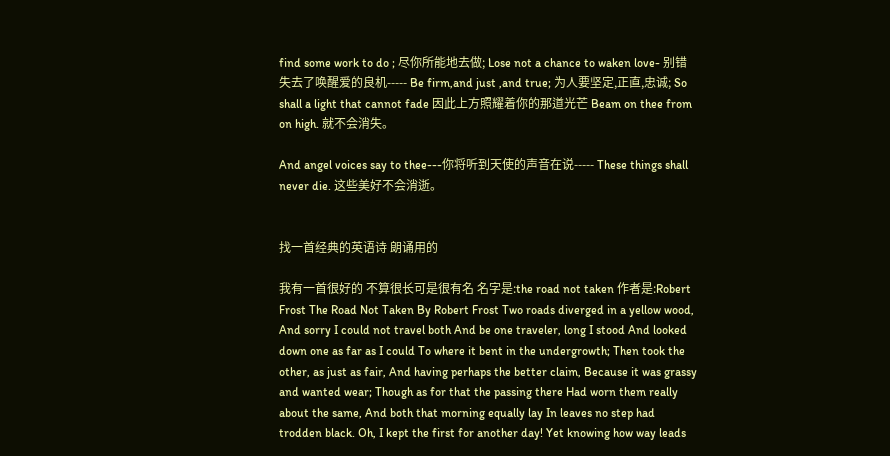find some work to do ; 尽你所能地去做; Lose not a chance to waken love- 别错失去了唤醒爱的良机----- Be firm,and just ,and true; 为人要坚定,正直,忠诚; So shall a light that cannot fade 因此上方照耀着你的那道光芒 Beam on thee from on high. 就不会消失。

And angel voices say to thee---你将听到天使的声音在说----- These things shall never die. 这些美好不会消逝。


找一首经典的英语诗 朗诵用的

我有一首很好的 不算很长可是很有名 名字是:the road not taken 作者是:Robert Frost The Road Not Taken By Robert Frost Two roads diverged in a yellow wood, And sorry I could not travel both And be one traveler, long I stood And looked down one as far as I could To where it bent in the undergrowth; Then took the other, as just as fair, And having perhaps the better claim, Because it was grassy and wanted wear; Though as for that the passing there Had worn them really about the same, And both that morning equally lay In leaves no step had trodden black. Oh, I kept the first for another day! Yet knowing how way leads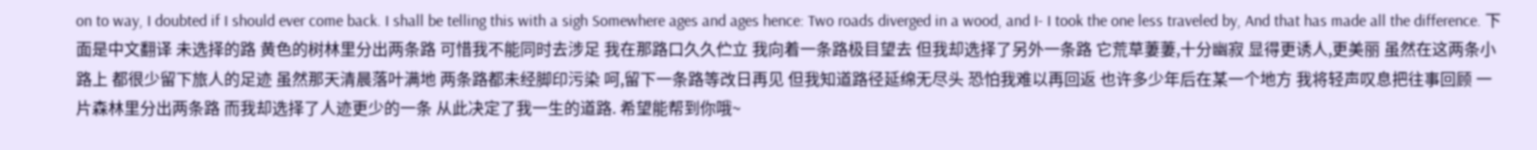on to way, I doubted if I should ever come back. I shall be telling this with a sigh Somewhere ages and ages hence: Two roads diverged in a wood, and I- I took the one less traveled by, And that has made all the difference. 下面是中文翻译 未选择的路 黄色的树林里分出两条路 可惜我不能同时去涉足 我在那路口久久伫立 我向着一条路极目望去 但我却选择了另外一条路 它荒草萋萋,十分幽寂 显得更诱人,更美丽 虽然在这两条小路上 都很少留下旅人的足迹 虽然那天清晨落叶满地 两条路都未经脚印污染 呵,留下一条路等改日再见 但我知道路径延绵无尽头 恐怕我难以再回返 也许多少年后在某一个地方 我将轻声叹息把往事回顾 一片森林里分出两条路 而我却选择了人迹更少的一条 从此决定了我一生的道路. 希望能帮到你哦~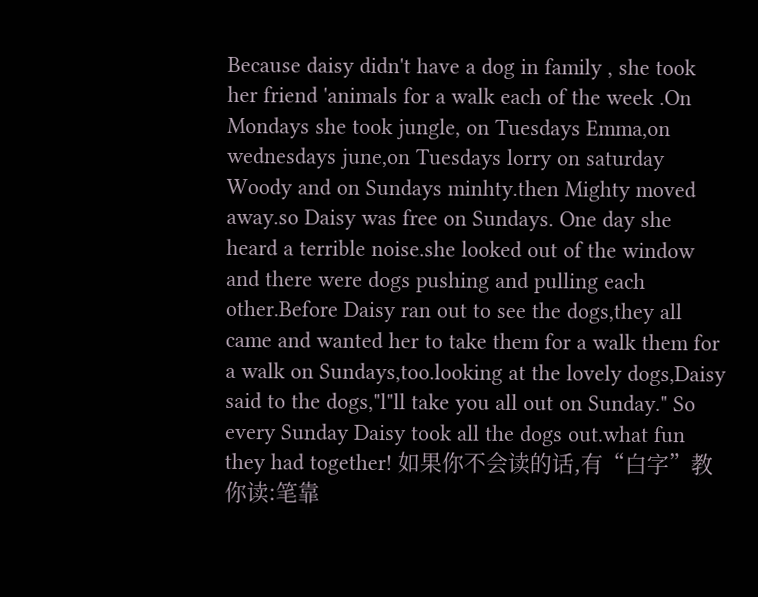Because daisy didn't have a dog in family , she took her friend 'animals for a walk each of the week .On Mondays she took jungle, on Tuesdays Emma,on wednesdays june,on Tuesdays lorry on saturday Woody and on Sundays minhty.then Mighty moved away.so Daisy was free on Sundays. One day she heard a terrible noise.she looked out of the window and there were dogs pushing and pulling each other.Before Daisy ran out to see the dogs,they all came and wanted her to take them for a walk them for a walk on Sundays,too.looking at the lovely dogs,Daisy said to the dogs,"l"ll take you all out on Sunday." So every Sunday Daisy took all the dogs out.what fun they had together! 如果你不会读的话,有“白字”教你读:笔靠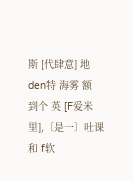斯 [代肆意] 地den特 海雾 额 到个 英 [F爱米里],〔是一〕吐课 和 f软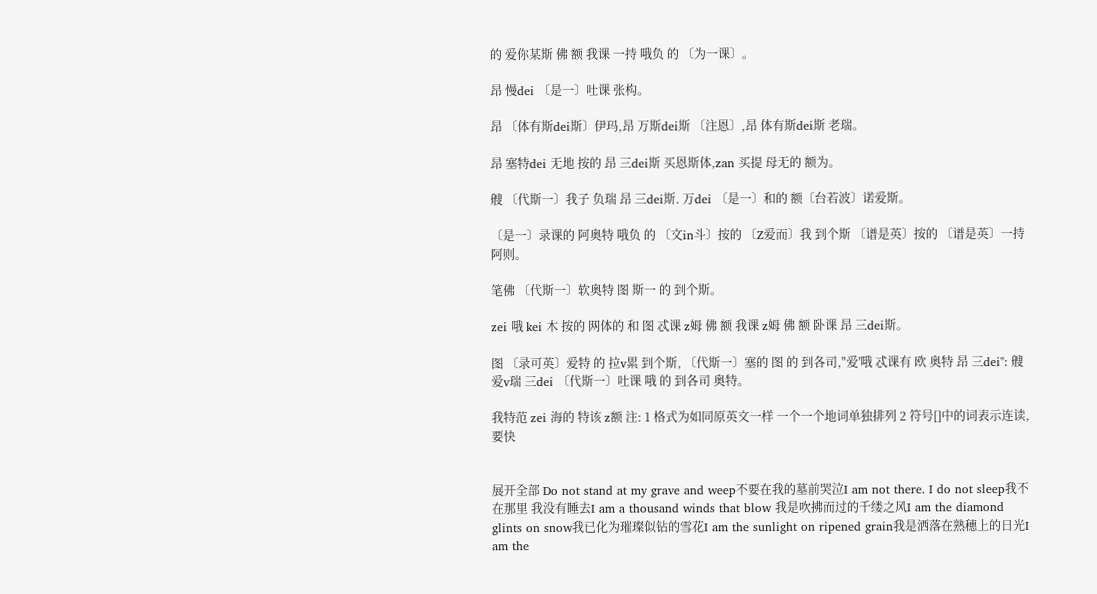的 爱你某斯 佛 额 我课 一持 哦负 的 〔为一课〕。

昂 慢dei 〔是一〕吐课 张构。

昂 〔体有斯dei斯〕伊玛,昂 万斯dei斯 〔注恩〕,昂 体有斯dei斯 老瑞。

昂 塞特dei 无地 按的 昂 三dei斯 买恩斯体,zan 买提 母无的 额为。

艘 〔代斯一〕我子 负瑞 昂 三dei斯. 万dei 〔是一〕和的 额〔台若波〕诺爱斯。

〔是一〕录课的 阿奥特 哦负 的 〔文in斗〕按的 〔Z爱而〕我 到个斯 〔谱是英〕按的 〔谱是英〕一持 阿则。

笔佛 〔代斯一〕软奥特 图 斯一 的 到个斯。

zei 哦 kei 木 按的 网体的 和 图 忒课 z姆 佛 额 我课 z姆 佛 额 卧课 昂 三dei斯。

图 〔录可英〕爱特 的 拉v累 到个斯, 〔代斯一〕塞的 图 的 到各司,"爱'哦 忒课有 欧 奥特 昂 三dei": 艘 爱v瑞 三dei 〔代斯一〕吐课 哦 的 到各司 奥特。

我特范 zei 海的 特该 z额 注: 1 格式为如同原英文一样 一个一个地词单独排列 2 符号[]中的词表示连读,要快


展开全部 Do not stand at my grave and weep不要在我的墓前哭泣I am not there. I do not sleep我不在那里 我没有睡去I am a thousand winds that blow 我是吹拂而过的千缕之风I am the diamond glints on snow我已化为璀璨似钻的雪花I am the sunlight on ripened grain我是洒落在熟穗上的日光I am the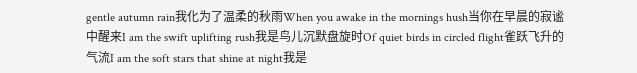gentle autumn rain我化为了温柔的秋雨When you awake in the mornings hush当你在早晨的寂谧中醒来I am the swift uplifting rush我是鸟儿沉默盘旋时Of quiet birds in circled flight雀跃飞升的气流I am the soft stars that shine at night我是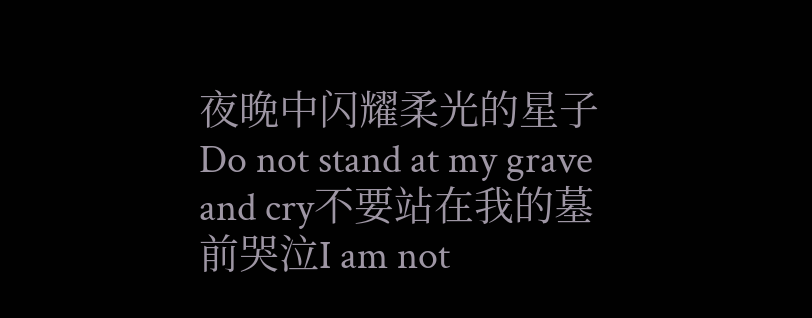夜晚中闪耀柔光的星子Do not stand at my grave and cry不要站在我的墓前哭泣I am not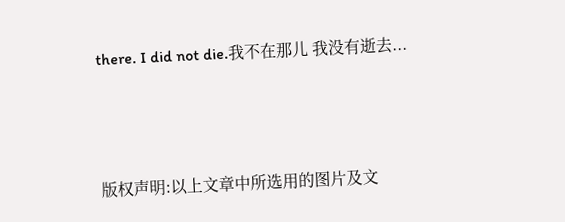there. I did not die.我不在那儿 我没有逝去...



版权声明:以上文章中所选用的图片及文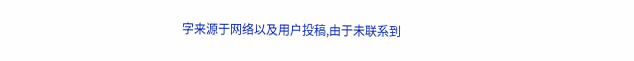字来源于网络以及用户投稿,由于未联系到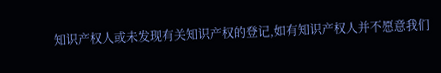知识产权人或未发现有关知识产权的登记,如有知识产权人并不愿意我们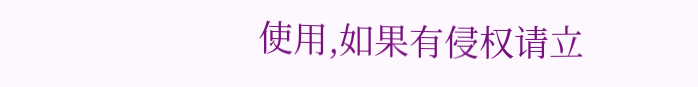使用,如果有侵权请立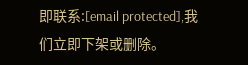即联系:[email protected],我们立即下架或删除。